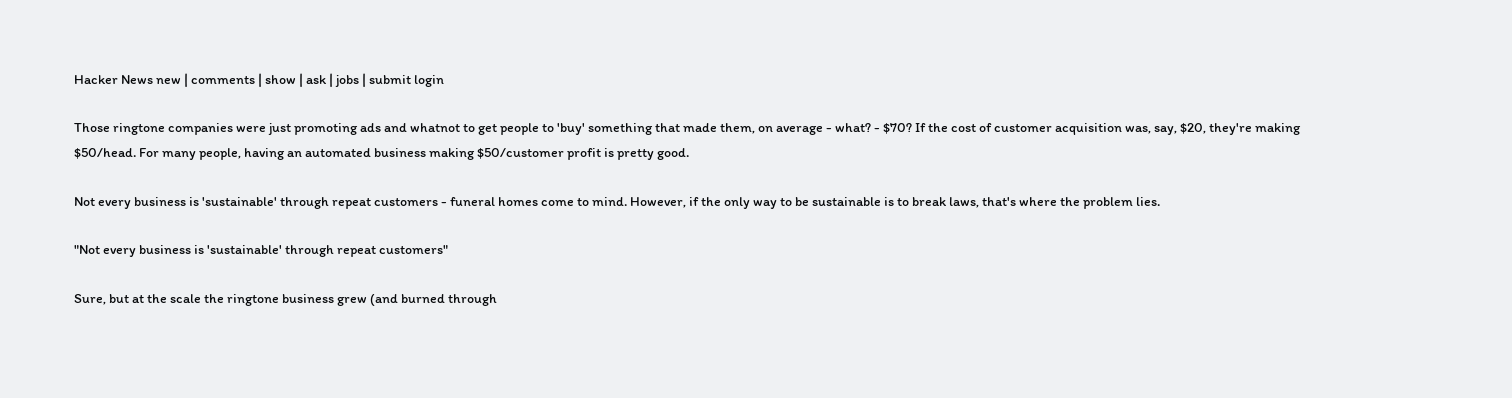Hacker News new | comments | show | ask | jobs | submit login

Those ringtone companies were just promoting ads and whatnot to get people to 'buy' something that made them, on average - what? - $70? If the cost of customer acquisition was, say, $20, they're making $50/head. For many people, having an automated business making $50/customer profit is pretty good.

Not every business is 'sustainable' through repeat customers - funeral homes come to mind. However, if the only way to be sustainable is to break laws, that's where the problem lies.

"Not every business is 'sustainable' through repeat customers"

Sure, but at the scale the ringtone business grew (and burned through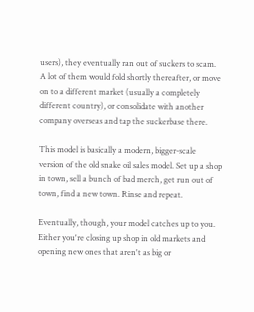users), they eventually ran out of suckers to scam. A lot of them would fold shortly thereafter, or move on to a different market (usually a completely different country), or consolidate with another company overseas and tap the suckerbase there.

This model is basically a modern, bigger-scale version of the old snake oil sales model. Set up a shop in town, sell a bunch of bad merch, get run out of town, find a new town. Rinse and repeat.

Eventually, though, your model catches up to you. Either you're closing up shop in old markets and opening new ones that aren't as big or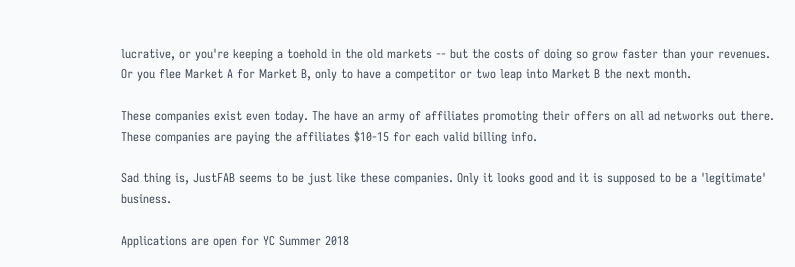lucrative, or you're keeping a toehold in the old markets -- but the costs of doing so grow faster than your revenues. Or you flee Market A for Market B, only to have a competitor or two leap into Market B the next month.

These companies exist even today. The have an army of affiliates promoting their offers on all ad networks out there. These companies are paying the affiliates $10-15 for each valid billing info.

Sad thing is, JustFAB seems to be just like these companies. Only it looks good and it is supposed to be a 'legitimate' business.

Applications are open for YC Summer 2018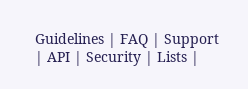Guidelines | FAQ | Support | API | Security | Lists |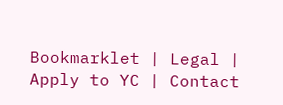Bookmarklet | Legal | Apply to YC | Contact